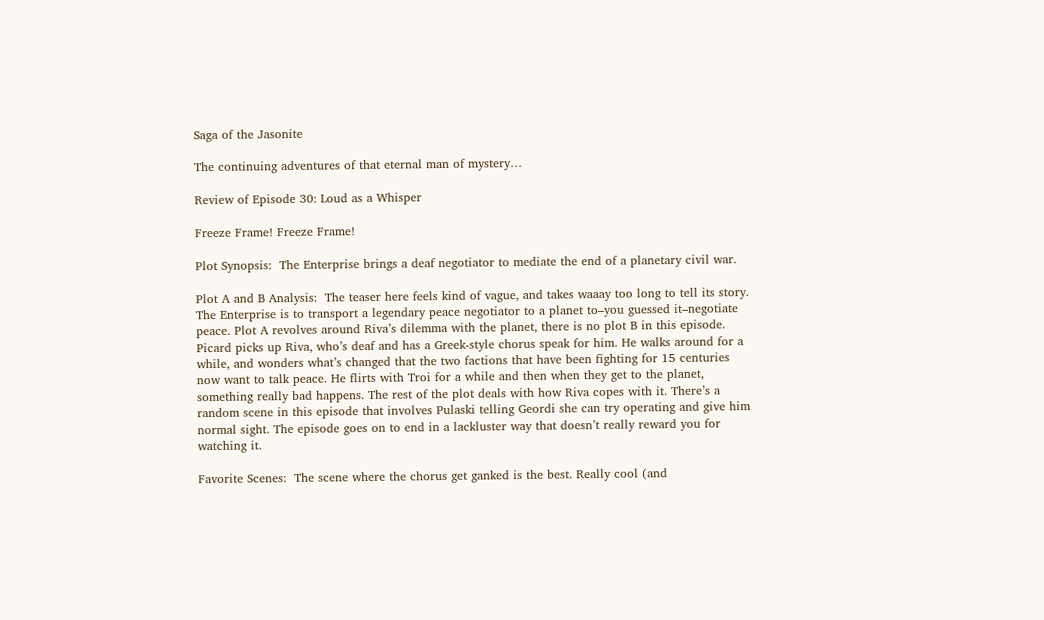Saga of the Jasonite

The continuing adventures of that eternal man of mystery…

Review of Episode 30: Loud as a Whisper

Freeze Frame! Freeze Frame!

Plot Synopsis:  The Enterprise brings a deaf negotiator to mediate the end of a planetary civil war.

Plot A and B Analysis:  The teaser here feels kind of vague, and takes waaay too long to tell its story. The Enterprise is to transport a legendary peace negotiator to a planet to–you guessed it–negotiate peace. Plot A revolves around Riva’s dilemma with the planet, there is no plot B in this episode. Picard picks up Riva, who’s deaf and has a Greek-style chorus speak for him. He walks around for a while, and wonders what’s changed that the two factions that have been fighting for 15 centuries now want to talk peace. He flirts with Troi for a while and then when they get to the planet, something really bad happens. The rest of the plot deals with how Riva copes with it. There’s a random scene in this episode that involves Pulaski telling Geordi she can try operating and give him normal sight. The episode goes on to end in a lackluster way that doesn’t really reward you for watching it.

Favorite Scenes:  The scene where the chorus get ganked is the best. Really cool (and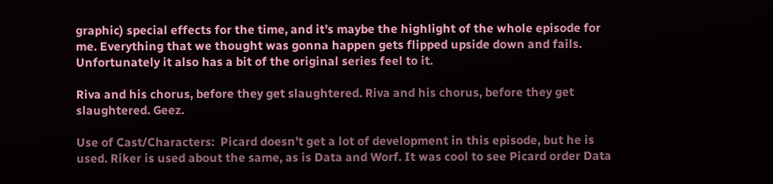graphic) special effects for the time, and it’s maybe the highlight of the whole episode for me. Everything that we thought was gonna happen gets flipped upside down and fails. Unfortunately it also has a bit of the original series feel to it.

Riva and his chorus, before they get slaughtered. Riva and his chorus, before they get slaughtered. Geez.

Use of Cast/Characters:  Picard doesn’t get a lot of development in this episode, but he is used. Riker is used about the same, as is Data and Worf. It was cool to see Picard order Data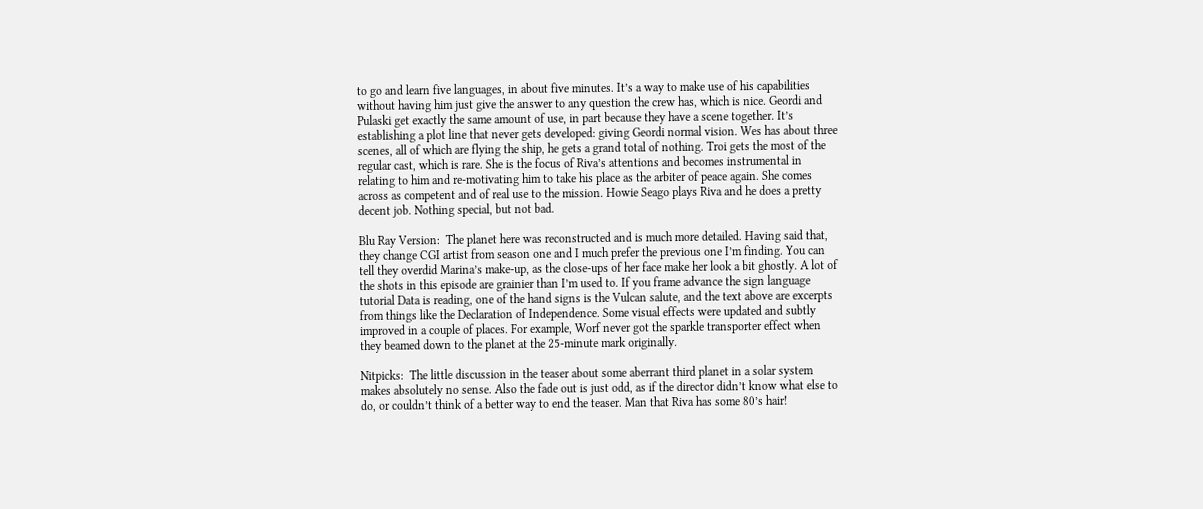to go and learn five languages, in about five minutes. It’s a way to make use of his capabilities without having him just give the answer to any question the crew has, which is nice. Geordi and Pulaski get exactly the same amount of use, in part because they have a scene together. It’s establishing a plot line that never gets developed: giving Geordi normal vision. Wes has about three scenes, all of which are flying the ship, he gets a grand total of nothing. Troi gets the most of the regular cast, which is rare. She is the focus of Riva’s attentions and becomes instrumental in relating to him and re-motivating him to take his place as the arbiter of peace again. She comes across as competent and of real use to the mission. Howie Seago plays Riva and he does a pretty decent job. Nothing special, but not bad.

Blu Ray Version:  The planet here was reconstructed and is much more detailed. Having said that, they change CGI artist from season one and I much prefer the previous one I’m finding. You can tell they overdid Marina’s make-up, as the close-ups of her face make her look a bit ghostly. A lot of the shots in this episode are grainier than I’m used to. If you frame advance the sign language tutorial Data is reading, one of the hand signs is the Vulcan salute, and the text above are excerpts from things like the Declaration of Independence. Some visual effects were updated and subtly improved in a couple of places. For example, Worf never got the sparkle transporter effect when they beamed down to the planet at the 25-minute mark originally.

Nitpicks:  The little discussion in the teaser about some aberrant third planet in a solar system makes absolutely no sense. Also the fade out is just odd, as if the director didn’t know what else to do, or couldn’t think of a better way to end the teaser. Man that Riva has some 80’s hair!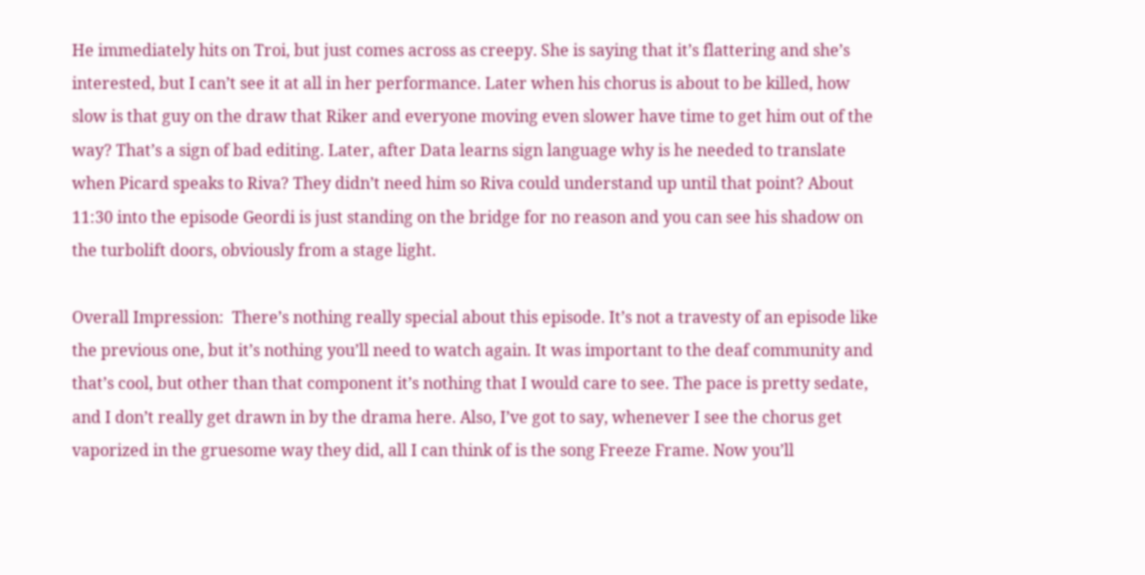He immediately hits on Troi, but just comes across as creepy. She is saying that it’s flattering and she’s interested, but I can’t see it at all in her performance. Later when his chorus is about to be killed, how slow is that guy on the draw that Riker and everyone moving even slower have time to get him out of the way? That’s a sign of bad editing. Later, after Data learns sign language why is he needed to translate when Picard speaks to Riva? They didn’t need him so Riva could understand up until that point? About 11:30 into the episode Geordi is just standing on the bridge for no reason and you can see his shadow on the turbolift doors, obviously from a stage light.

Overall Impression:  There’s nothing really special about this episode. It’s not a travesty of an episode like the previous one, but it’s nothing you’ll need to watch again. It was important to the deaf community and that’s cool, but other than that component it’s nothing that I would care to see. The pace is pretty sedate, and I don’t really get drawn in by the drama here. Also, I’ve got to say, whenever I see the chorus get vaporized in the gruesome way they did, all I can think of is the song Freeze Frame. Now you’ll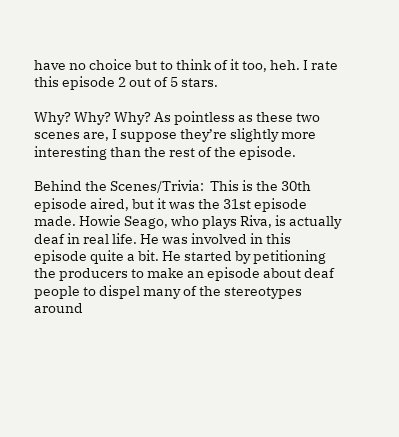have no choice but to think of it too, heh. I rate this episode 2 out of 5 stars.

Why? Why? Why? As pointless as these two scenes are, I suppose they’re slightly more interesting than the rest of the episode.

Behind the Scenes/Trivia:  This is the 30th episode aired, but it was the 31st episode made. Howie Seago, who plays Riva, is actually deaf in real life. He was involved in this episode quite a bit. He started by petitioning the producers to make an episode about deaf people to dispel many of the stereotypes around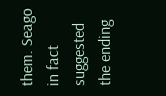them. Seago in fact suggested the ending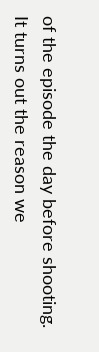of the episode the day before shooting. It turns out the reason we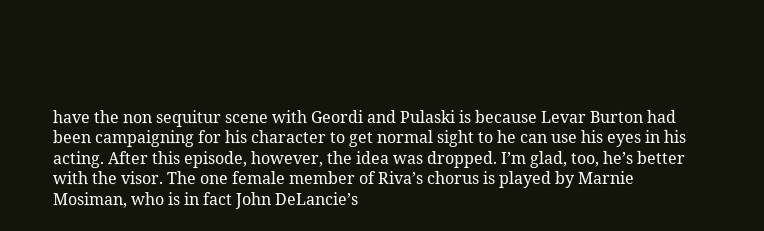have the non sequitur scene with Geordi and Pulaski is because Levar Burton had been campaigning for his character to get normal sight to he can use his eyes in his acting. After this episode, however, the idea was dropped. I’m glad, too, he’s better with the visor. The one female member of Riva’s chorus is played by Marnie Mosiman, who is in fact John DeLancie’s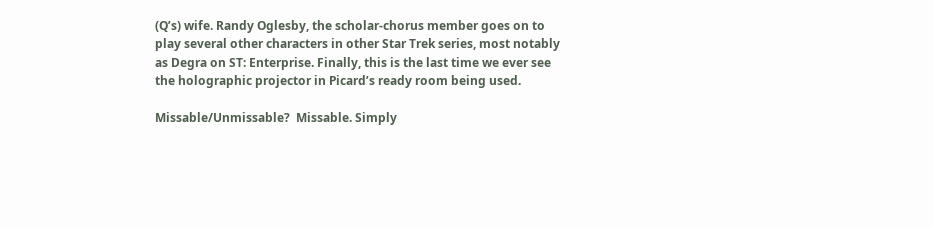(Q’s) wife. Randy Oglesby, the scholar-chorus member goes on to play several other characters in other Star Trek series, most notably as Degra on ST: Enterprise. Finally, this is the last time we ever see the holographic projector in Picard’s ready room being used.

Missable/Unmissable?  Missable. Simply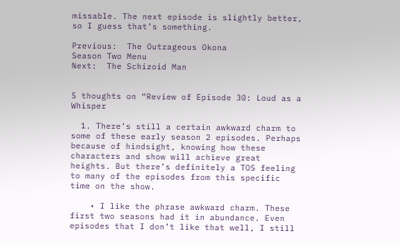missable. The next episode is slightly better, so I guess that’s something.

Previous:  The Outrageous Okona                           Season Two Menu                           Next:  The Schizoid Man


5 thoughts on “Review of Episode 30: Loud as a Whisper

  1. There’s still a certain awkward charm to some of these early season 2 episodes. Perhaps because of hindsight, knowing how these characters and show will achieve great heights. But there’s definitely a TOS feeling to many of the episodes from this specific time on the show.

    • I like the phrase awkward charm. These first two seasons had it in abundance. Even episodes that I don’t like that well, I still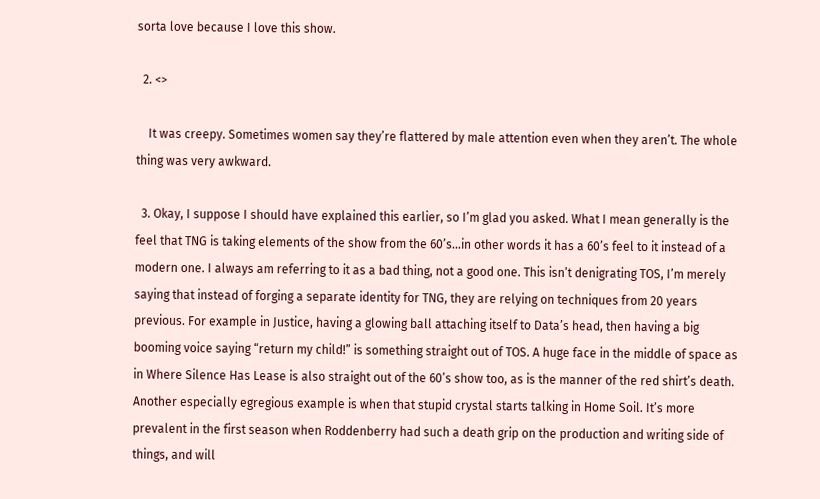sorta love because I love this show.

  2. <>

    It was creepy. Sometimes women say they’re flattered by male attention even when they aren’t. The whole thing was very awkward.

  3. Okay, I suppose I should have explained this earlier, so I’m glad you asked. What I mean generally is the feel that TNG is taking elements of the show from the 60’s…in other words it has a 60’s feel to it instead of a modern one. I always am referring to it as a bad thing, not a good one. This isn’t denigrating TOS, I’m merely saying that instead of forging a separate identity for TNG, they are relying on techniques from 20 years previous. For example in Justice, having a glowing ball attaching itself to Data’s head, then having a big booming voice saying “return my child!” is something straight out of TOS. A huge face in the middle of space as in Where Silence Has Lease is also straight out of the 60’s show too, as is the manner of the red shirt’s death. Another especially egregious example is when that stupid crystal starts talking in Home Soil. It’s more prevalent in the first season when Roddenberry had such a death grip on the production and writing side of things, and will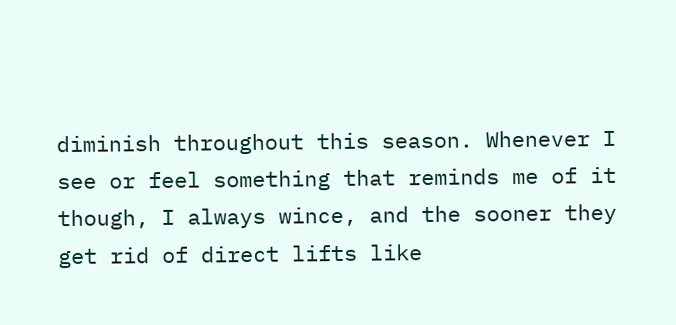diminish throughout this season. Whenever I see or feel something that reminds me of it though, I always wince, and the sooner they get rid of direct lifts like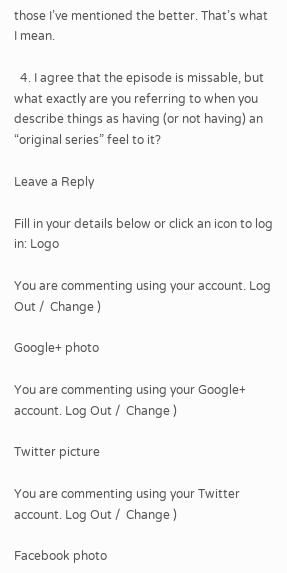those I’ve mentioned the better. That’s what I mean.

  4. I agree that the episode is missable, but what exactly are you referring to when you describe things as having (or not having) an “original series” feel to it?

Leave a Reply

Fill in your details below or click an icon to log in: Logo

You are commenting using your account. Log Out /  Change )

Google+ photo

You are commenting using your Google+ account. Log Out /  Change )

Twitter picture

You are commenting using your Twitter account. Log Out /  Change )

Facebook photo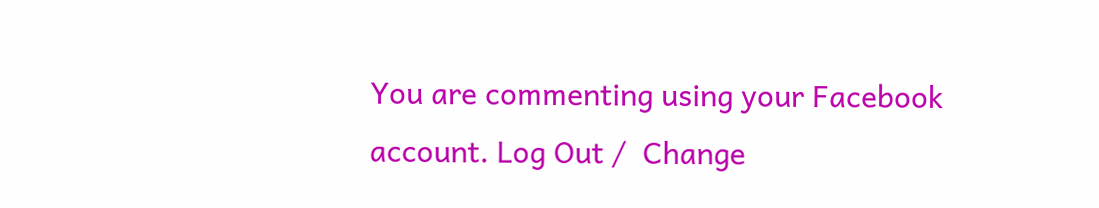You are commenting using your Facebook account. Log Out /  Change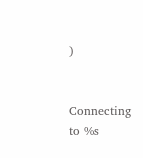)


Connecting to %s